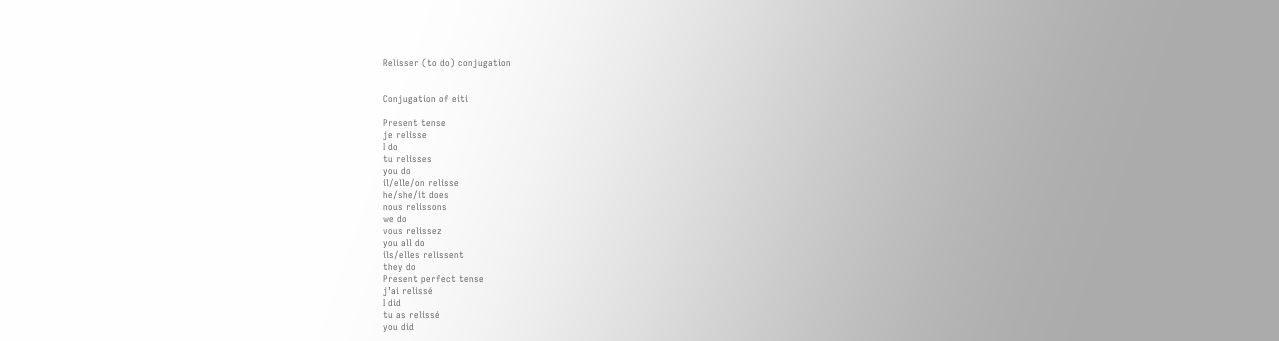Relisser (to do) conjugation


Conjugation of eiti

Present tense
je relisse
I do
tu relisses
you do
il/elle/on relisse
he/she/it does
nous relissons
we do
vous relissez
you all do
ils/elles relissent
they do
Present perfect tense
j’ai relissé
I did
tu as relissé
you did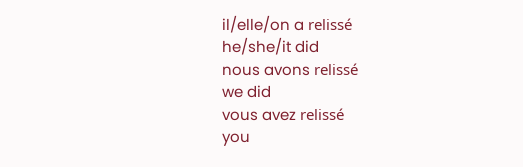il/elle/on a relissé
he/she/it did
nous avons relissé
we did
vous avez relissé
you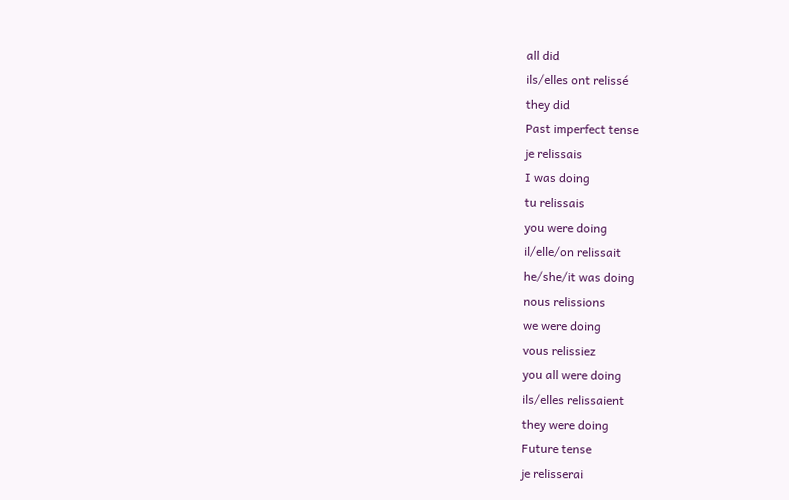all did
ils/elles ont relissé
they did
Past imperfect tense
je relissais
I was doing
tu relissais
you were doing
il/elle/on relissait
he/she/it was doing
nous relissions
we were doing
vous relissiez
you all were doing
ils/elles relissaient
they were doing
Future tense
je relisserai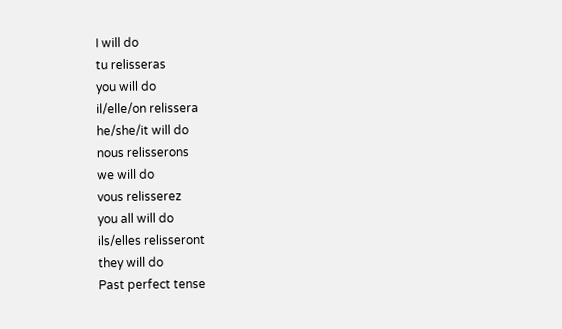I will do
tu relisseras
you will do
il/elle/on relissera
he/she/it will do
nous relisserons
we will do
vous relisserez
you all will do
ils/elles relisseront
they will do
Past perfect tense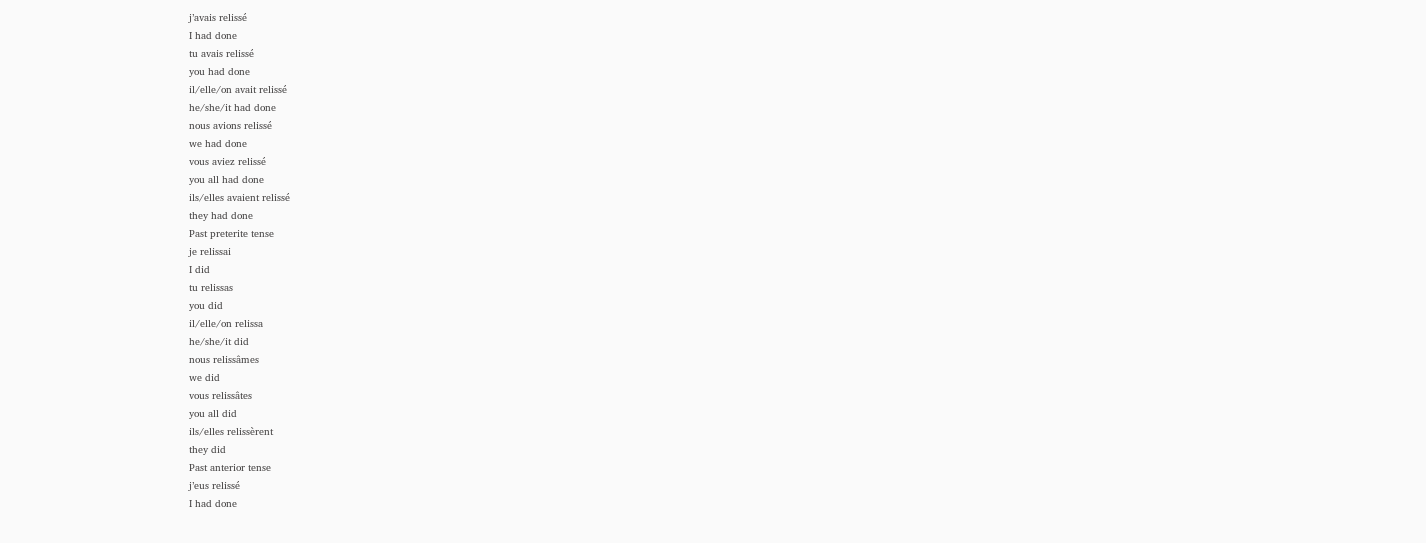j’avais relissé
I had done
tu avais relissé
you had done
il/elle/on avait relissé
he/she/it had done
nous avions relissé
we had done
vous aviez relissé
you all had done
ils/elles avaient relissé
they had done
Past preterite tense
je relissai
I did
tu relissas
you did
il/elle/on relissa
he/she/it did
nous relissâmes
we did
vous relissâtes
you all did
ils/elles relissèrent
they did
Past anterior tense
j’eus relissé
I had done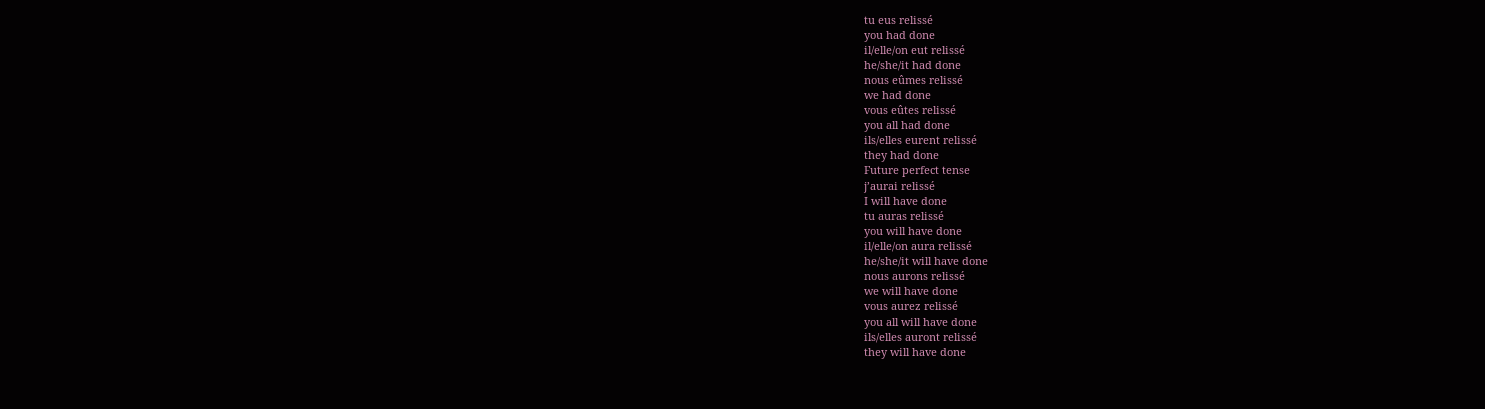tu eus relissé
you had done
il/elle/on eut relissé
he/she/it had done
nous eûmes relissé
we had done
vous eûtes relissé
you all had done
ils/elles eurent relissé
they had done
Future perfect tense
j’aurai relissé
I will have done
tu auras relissé
you will have done
il/elle/on aura relissé
he/she/it will have done
nous aurons relissé
we will have done
vous aurez relissé
you all will have done
ils/elles auront relissé
they will have done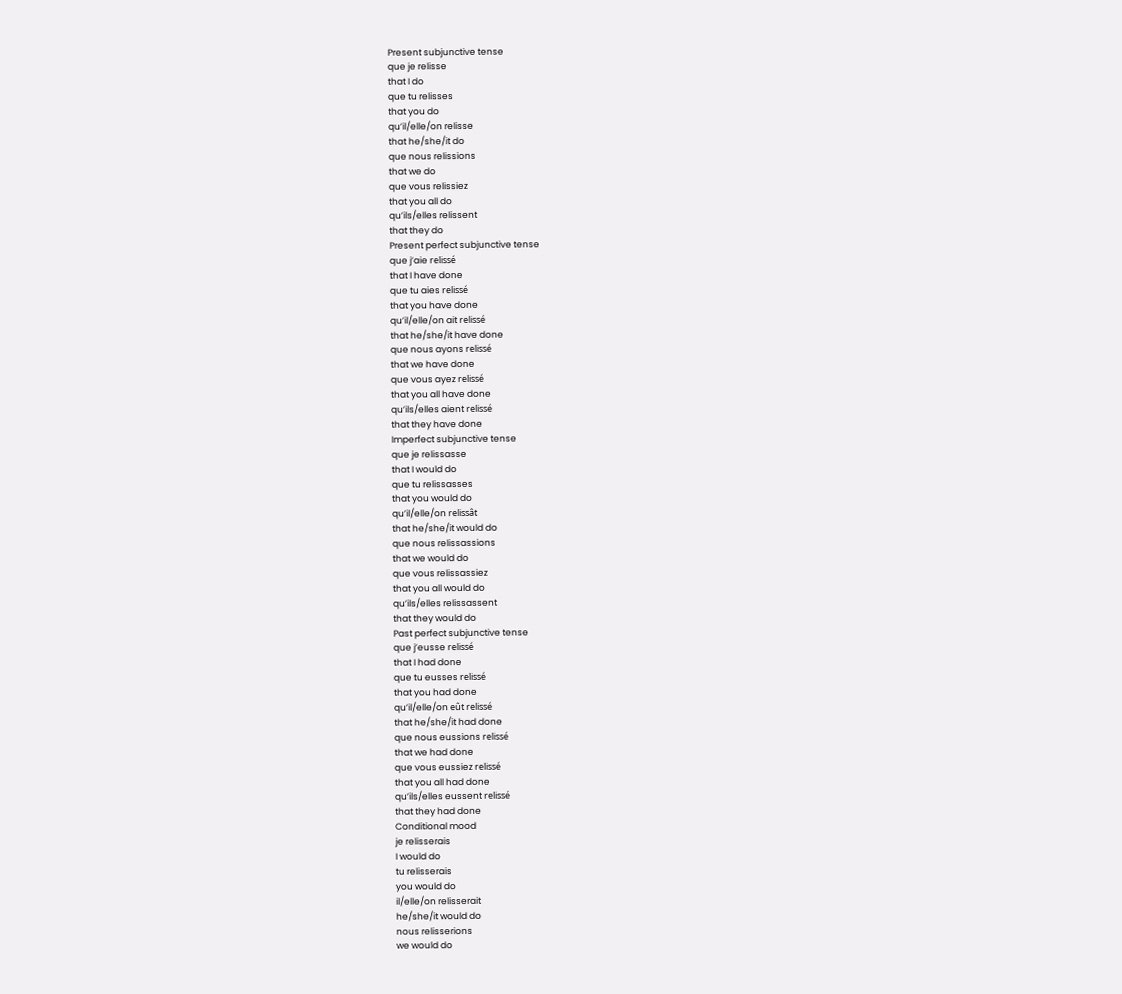Present subjunctive tense
que je relisse
that I do
que tu relisses
that you do
qu’il/elle/on relisse
that he/she/it do
que nous relissions
that we do
que vous relissiez
that you all do
qu’ils/elles relissent
that they do
Present perfect subjunctive tense
que j’aie relissé
that I have done
que tu aies relissé
that you have done
qu’il/elle/on ait relissé
that he/she/it have done
que nous ayons relissé
that we have done
que vous ayez relissé
that you all have done
qu’ils/elles aient relissé
that they have done
Imperfect subjunctive tense
que je relissasse
that I would do
que tu relissasses
that you would do
qu’il/elle/on relissât
that he/she/it would do
que nous relissassions
that we would do
que vous relissassiez
that you all would do
qu’ils/elles relissassent
that they would do
Past perfect subjunctive tense
que j’eusse relissé
that I had done
que tu eusses relissé
that you had done
qu’il/elle/on eût relissé
that he/she/it had done
que nous eussions relissé
that we had done
que vous eussiez relissé
that you all had done
qu’ils/elles eussent relissé
that they had done
Conditional mood
je relisserais
I would do
tu relisserais
you would do
il/elle/on relisserait
he/she/it would do
nous relisserions
we would do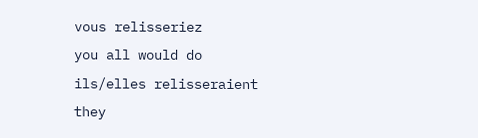vous relisseriez
you all would do
ils/elles relisseraient
they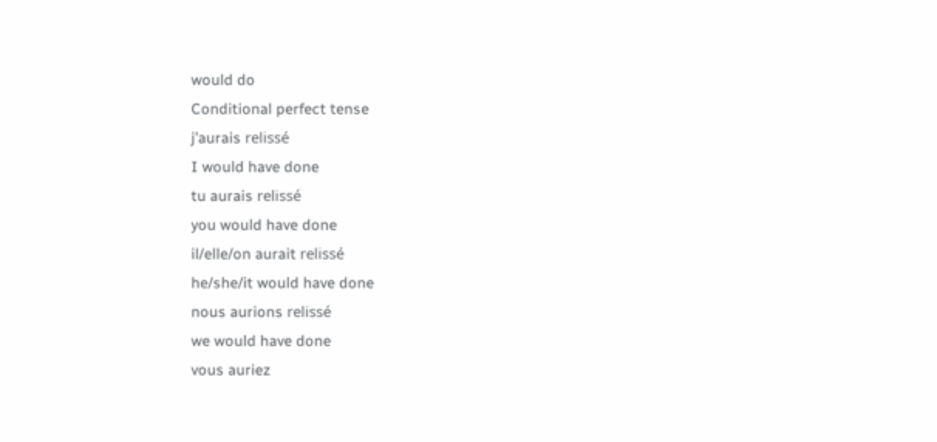would do
Conditional perfect tense
j’aurais relissé
I would have done
tu aurais relissé
you would have done
il/elle/on aurait relissé
he/she/it would have done
nous aurions relissé
we would have done
vous auriez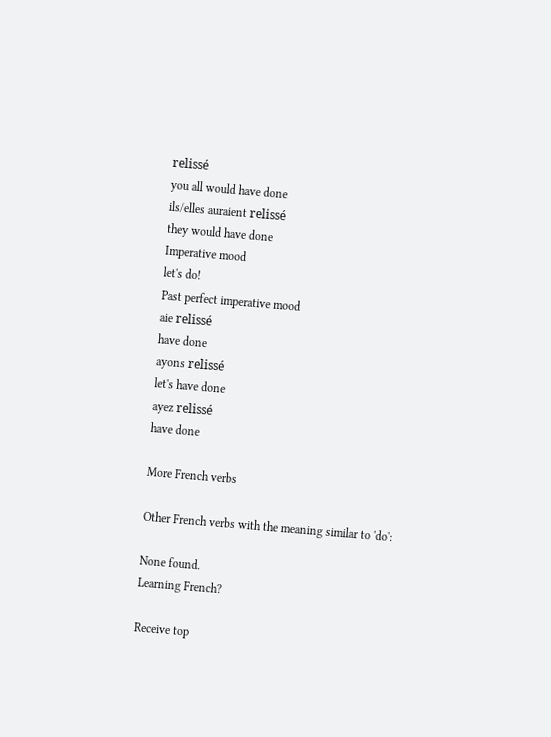relissé
you all would have done
ils/elles auraient relissé
they would have done
Imperative mood
let's do!
Past perfect imperative mood
aie relissé
have done
ayons relissé
let's have done
ayez relissé
have done

More French verbs

Other French verbs with the meaning similar to 'do':

None found.
Learning French?

Receive top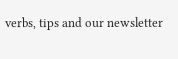verbs, tips and our newsletter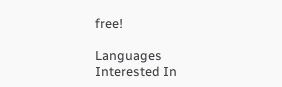free!

Languages Interested In